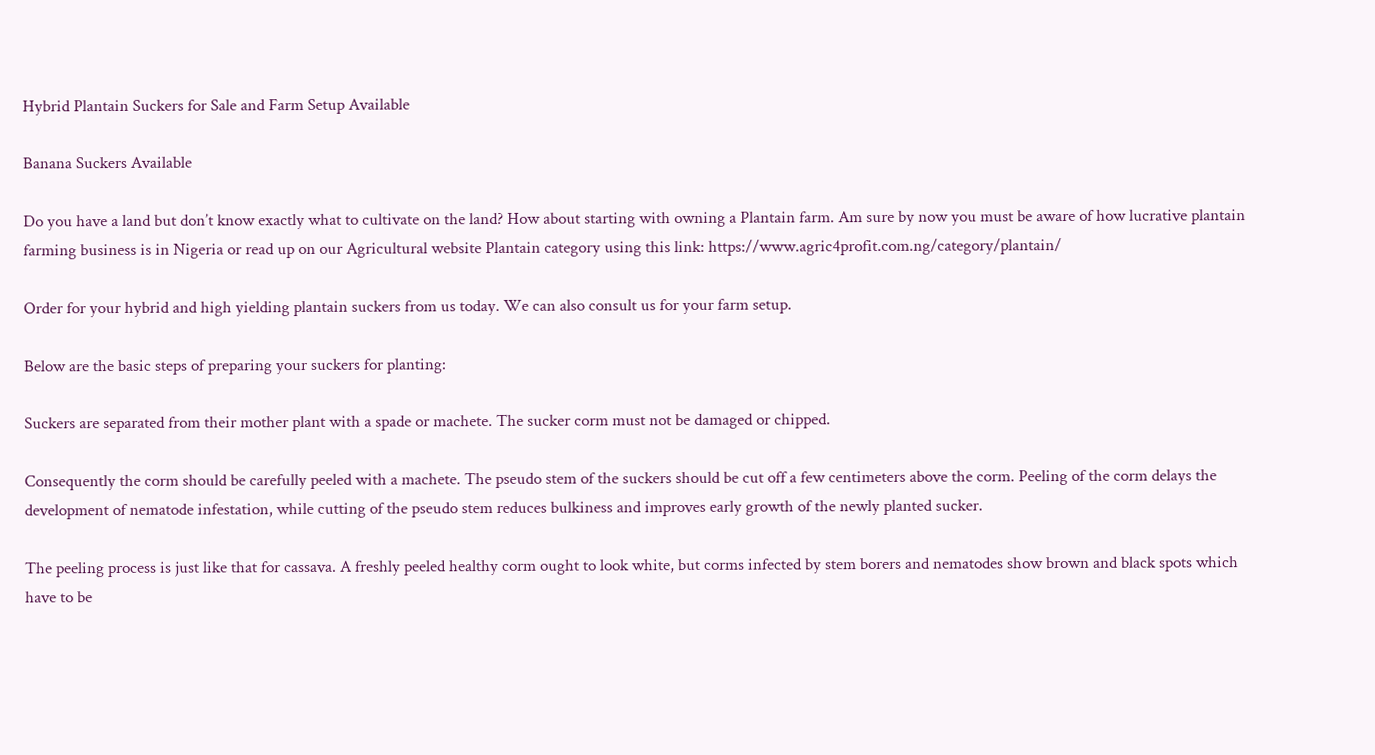Hybrid Plantain Suckers for Sale and Farm Setup Available

Banana Suckers Available

Do you have a land but don’t know exactly what to cultivate on the land? How about starting with owning a Plantain farm. Am sure by now you must be aware of how lucrative plantain farming business is in Nigeria or read up on our Agricultural website Plantain category using this link: https://www.agric4profit.com.ng/category/plantain/

Order for your hybrid and high yielding plantain suckers from us today. We can also consult us for your farm setup.

Below are the basic steps of preparing your suckers for planting:

Suckers are separated from their mother plant with a spade or machete. The sucker corm must not be damaged or chipped.

Consequently the corm should be carefully peeled with a machete. The pseudo stem of the suckers should be cut off a few centimeters above the corm. Peeling of the corm delays the development of nematode infestation, while cutting of the pseudo stem reduces bulkiness and improves early growth of the newly planted sucker.

The peeling process is just like that for cassava. A freshly peeled healthy corm ought to look white, but corms infected by stem borers and nematodes show brown and black spots which have to be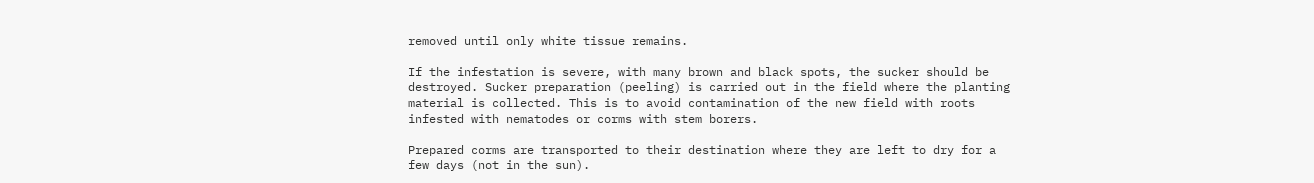removed until only white tissue remains.

If the infestation is severe, with many brown and black spots, the sucker should be destroyed. Sucker preparation (peeling) is carried out in the field where the planting material is collected. This is to avoid contamination of the new field with roots infested with nematodes or corms with stem borers.

Prepared corms are transported to their destination where they are left to dry for a few days (not in the sun).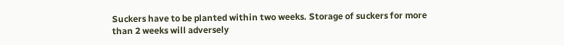Suckers have to be planted within two weeks. Storage of suckers for more than 2 weeks will adversely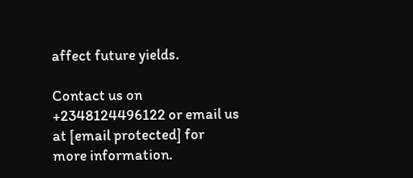affect future yields.

Contact us on +2348124496122 or email us at [email protected] for more information.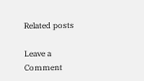Related posts

Leave a Comment